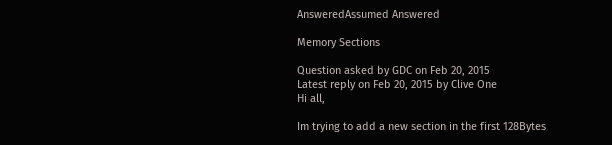AnsweredAssumed Answered

Memory Sections

Question asked by GDC on Feb 20, 2015
Latest reply on Feb 20, 2015 by Clive One
Hi all,

Im trying to add a new section in the first 128Bytes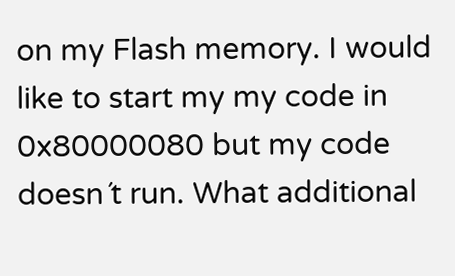on my Flash memory. I would like to start my my code in 0x80000080 but my code doesn´t run. What additional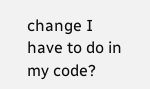change I have to do in my code?